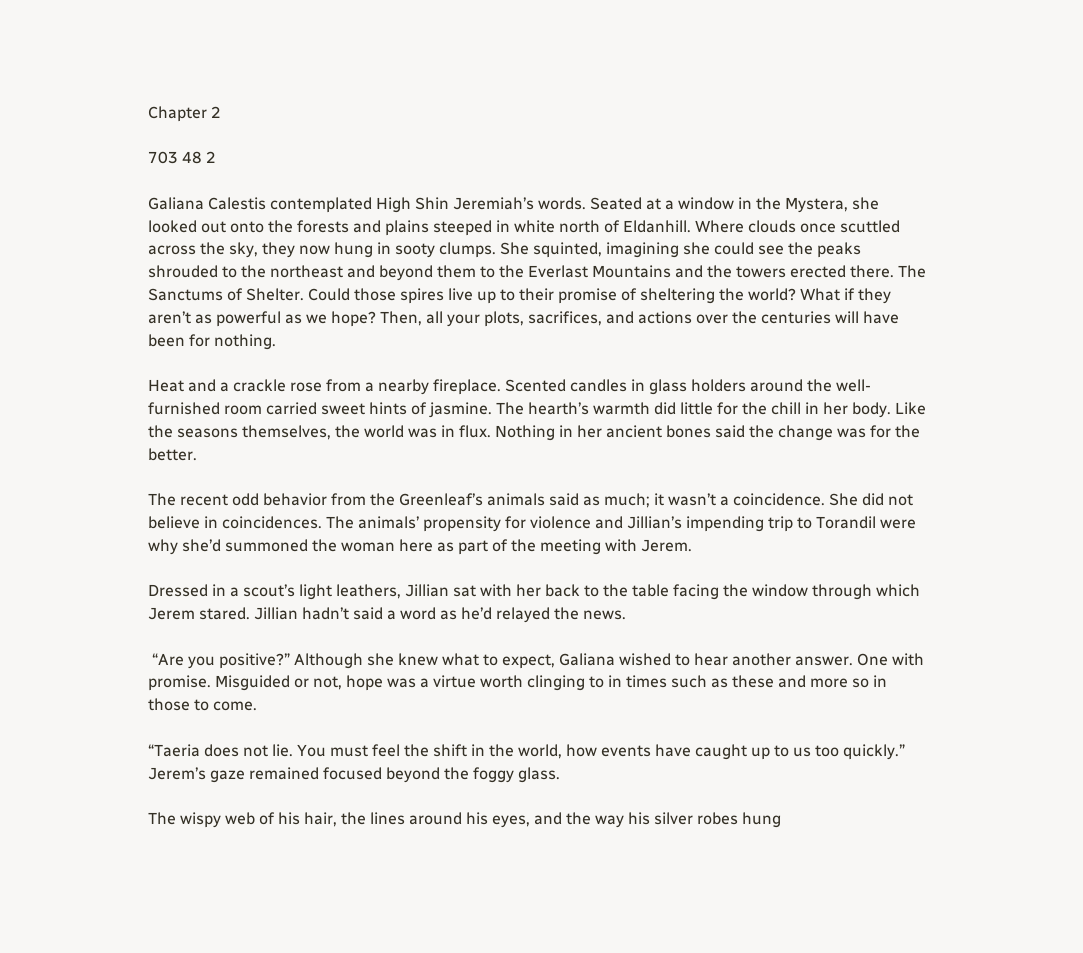Chapter 2

703 48 2

Galiana Calestis contemplated High Shin Jeremiah’s words. Seated at a window in the Mystera, she looked out onto the forests and plains steeped in white north of Eldanhill. Where clouds once scuttled across the sky, they now hung in sooty clumps. She squinted, imagining she could see the peaks shrouded to the northeast and beyond them to the Everlast Mountains and the towers erected there. The Sanctums of Shelter. Could those spires live up to their promise of sheltering the world? What if they aren’t as powerful as we hope? Then, all your plots, sacrifices, and actions over the centuries will have been for nothing.

Heat and a crackle rose from a nearby fireplace. Scented candles in glass holders around the well-furnished room carried sweet hints of jasmine. The hearth’s warmth did little for the chill in her body. Like the seasons themselves, the world was in flux. Nothing in her ancient bones said the change was for the better.

The recent odd behavior from the Greenleaf’s animals said as much; it wasn’t a coincidence. She did not believe in coincidences. The animals’ propensity for violence and Jillian’s impending trip to Torandil were why she’d summoned the woman here as part of the meeting with Jerem.

Dressed in a scout’s light leathers, Jillian sat with her back to the table facing the window through which Jerem stared. Jillian hadn’t said a word as he’d relayed the news.

 “Are you positive?” Although she knew what to expect, Galiana wished to hear another answer. One with promise. Misguided or not, hope was a virtue worth clinging to in times such as these and more so in those to come.

“Taeria does not lie. You must feel the shift in the world, how events have caught up to us too quickly.” Jerem’s gaze remained focused beyond the foggy glass.

The wispy web of his hair, the lines around his eyes, and the way his silver robes hung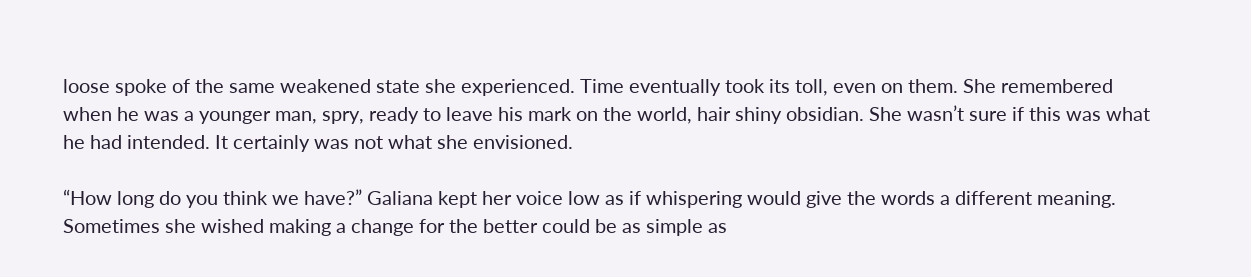loose spoke of the same weakened state she experienced. Time eventually took its toll, even on them. She remembered when he was a younger man, spry, ready to leave his mark on the world, hair shiny obsidian. She wasn’t sure if this was what he had intended. It certainly was not what she envisioned.

“How long do you think we have?” Galiana kept her voice low as if whispering would give the words a different meaning. Sometimes she wished making a change for the better could be as simple as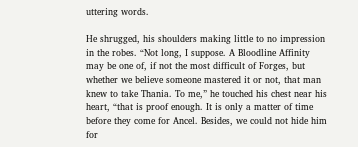uttering words.

He shrugged, his shoulders making little to no impression in the robes. “Not long, I suppose. A Bloodline Affinity may be one of, if not the most difficult of Forges, but whether we believe someone mastered it or not, that man knew to take Thania. To me,” he touched his chest near his heart, “that is proof enough. It is only a matter of time before they come for Ancel. Besides, we could not hide him for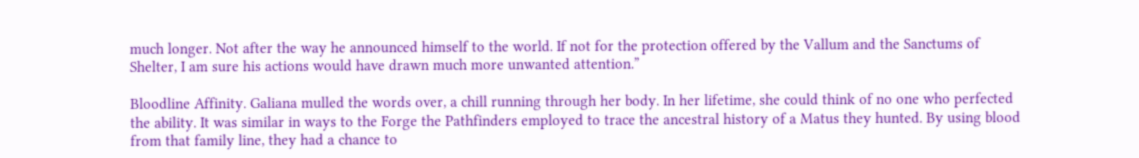much longer. Not after the way he announced himself to the world. If not for the protection offered by the Vallum and the Sanctums of Shelter, I am sure his actions would have drawn much more unwanted attention.”

Bloodline Affinity. Galiana mulled the words over, a chill running through her body. In her lifetime, she could think of no one who perfected the ability. It was similar in ways to the Forge the Pathfinders employed to trace the ancestral history of a Matus they hunted. By using blood from that family line, they had a chance to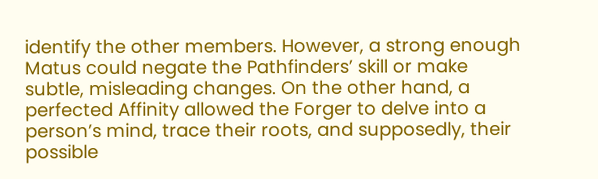identify the other members. However, a strong enough Matus could negate the Pathfinders’ skill or make subtle, misleading changes. On the other hand, a perfected Affinity allowed the Forger to delve into a person’s mind, trace their roots, and supposedly, their possible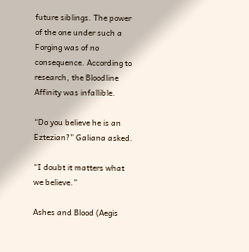future siblings. The power of the one under such a Forging was of no consequence. According to research, the Bloodline Affinity was infallible.

“Do you believe he is an Eztezian?” Galiana asked.

“I doubt it matters what we believe.”

Ashes and Blood (Aegis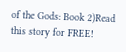of the Gods: Book 2)Read this story for FREE!